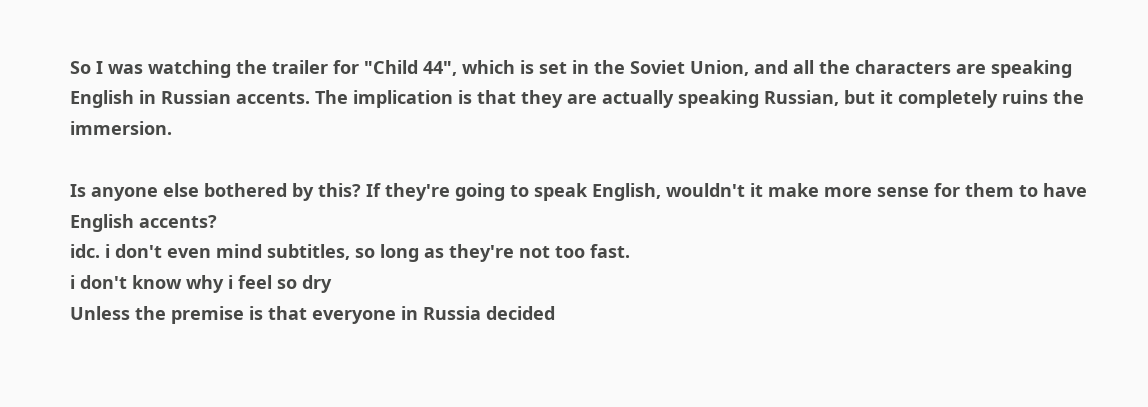So I was watching the trailer for "Child 44", which is set in the Soviet Union, and all the characters are speaking English in Russian accents. The implication is that they are actually speaking Russian, but it completely ruins the immersion.

Is anyone else bothered by this? If they're going to speak English, wouldn't it make more sense for them to have English accents?
idc. i don't even mind subtitles, so long as they're not too fast.
i don't know why i feel so dry
Unless the premise is that everyone in Russia decided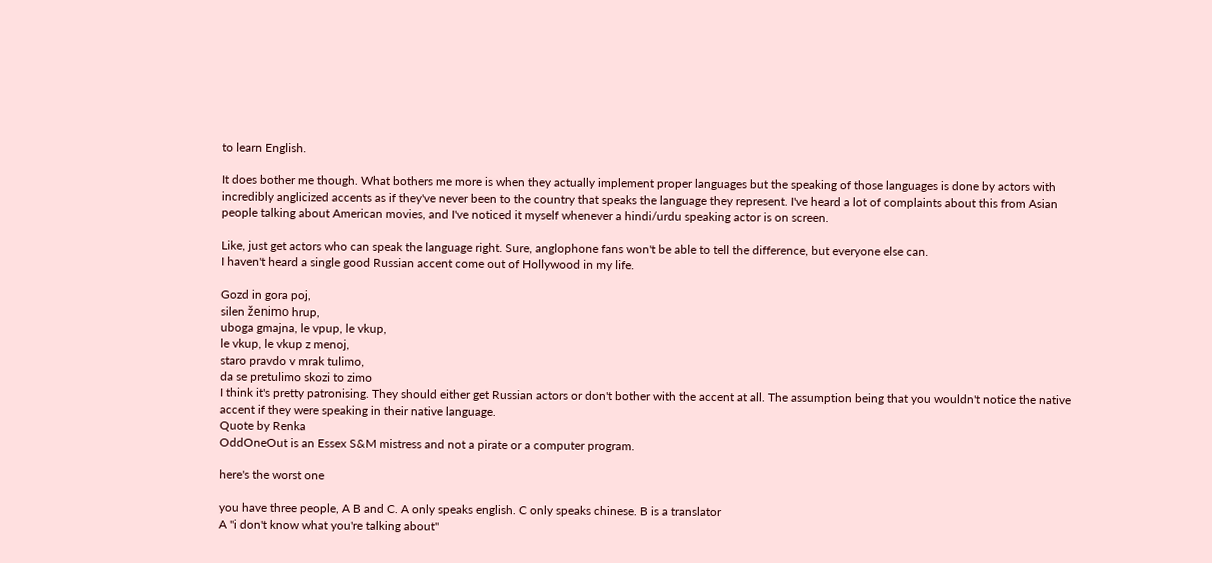to learn English.

It does bother me though. What bothers me more is when they actually implement proper languages but the speaking of those languages is done by actors with incredibly anglicized accents as if they've never been to the country that speaks the language they represent. I've heard a lot of complaints about this from Asian people talking about American movies, and I've noticed it myself whenever a hindi/urdu speaking actor is on screen.

Like, just get actors who can speak the language right. Sure, anglophone fans won't be able to tell the difference, but everyone else can.
I haven't heard a single good Russian accent come out of Hollywood in my life.

Gozd in gora poj,
silen ženimo hrup,
uboga gmajna, le vpup, le vkup,
le vkup, le vkup z menoj,
staro pravdo v mrak tulimo,
da se pretulimo skozi to zimo
I think it's pretty patronising. They should either get Russian actors or don't bother with the accent at all. The assumption being that you wouldn't notice the native accent if they were speaking in their native language.
Quote by Renka
OddOneOut is an Essex S&M mistress and not a pirate or a computer program.

here's the worst one

you have three people, A B and C. A only speaks english. C only speaks chinese. B is a translator
A "i don't know what you're talking about"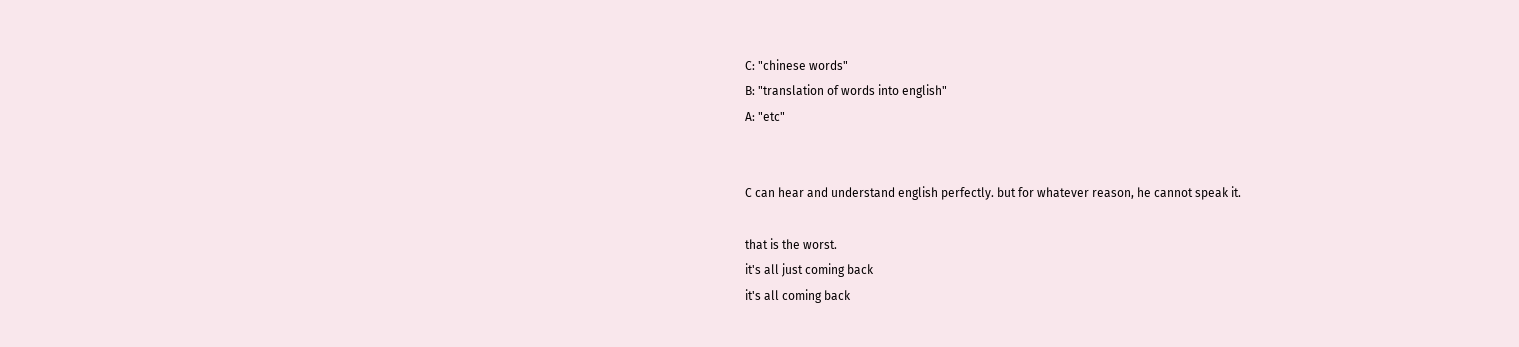C: "chinese words"
B: "translation of words into english"
A: "etc"


C can hear and understand english perfectly. but for whatever reason, he cannot speak it.

that is the worst.
it's all just coming back
it's all coming back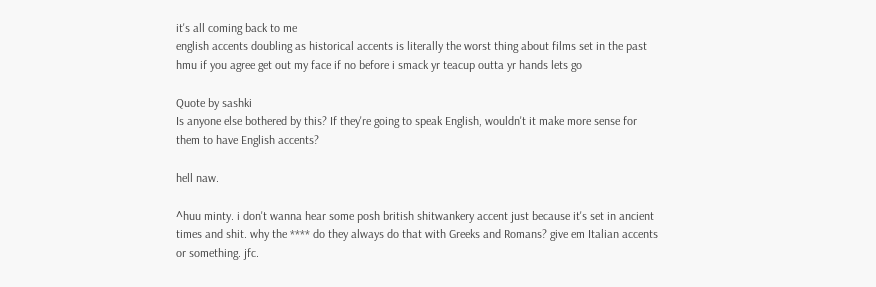it's all coming back to me
english accents doubling as historical accents is literally the worst thing about films set in the past hmu if you agree get out my face if no before i smack yr teacup outta yr hands lets go

Quote by sashki
Is anyone else bothered by this? If they're going to speak English, wouldn't it make more sense for them to have English accents?

hell naw.

^huu minty. i don't wanna hear some posh british shitwankery accent just because it's set in ancient times and shit. why the **** do they always do that with Greeks and Romans? give em Italian accents or something. jfc.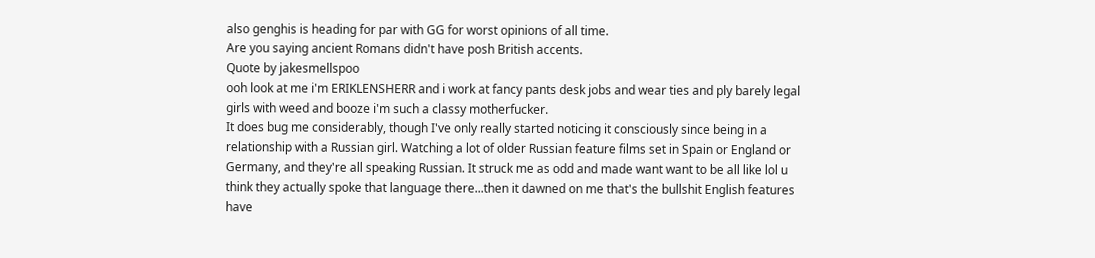also genghis is heading for par with GG for worst opinions of all time.
Are you saying ancient Romans didn't have posh British accents.
Quote by jakesmellspoo
ooh look at me i'm ERIKLENSHERR and i work at fancy pants desk jobs and wear ties and ply barely legal girls with weed and booze i'm such a classy motherfucker.
It does bug me considerably, though I've only really started noticing it consciously since being in a relationship with a Russian girl. Watching a lot of older Russian feature films set in Spain or England or Germany, and they're all speaking Russian. It struck me as odd and made want want to be all like lol u think they actually spoke that language there...then it dawned on me that's the bullshit English features have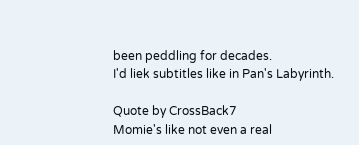been peddling for decades.
I'd liek subtitles like in Pan's Labyrinth.

Quote by CrossBack7
Momie's like not even a real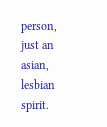person, just an asian, lesbian spirit.